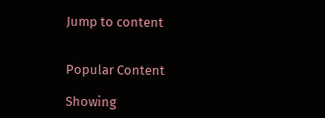Jump to content


Popular Content

Showing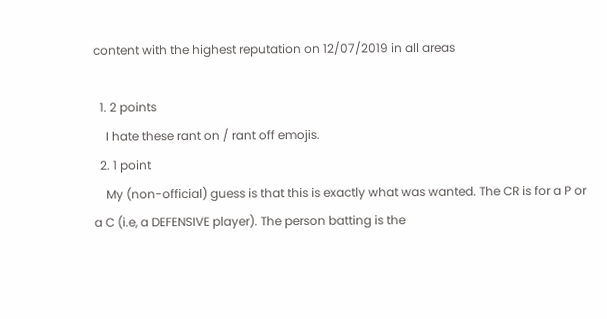content with the highest reputation on 12/07/2019 in all areas

  1. 2 points
    I hate these rant on / rant off emojis.
  2. 1 point
    My (non-official) guess is that this is exactly what was wanted. The CR is for a P or a C (i.e, a DEFENSIVE player). The person batting is the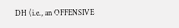DH (i.e., an OFFENSIVE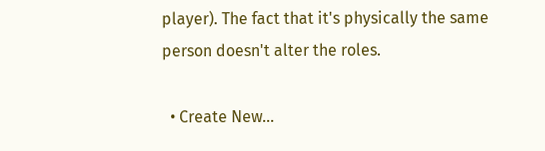player). The fact that it's physically the same person doesn't alter the roles.

  • Create New...